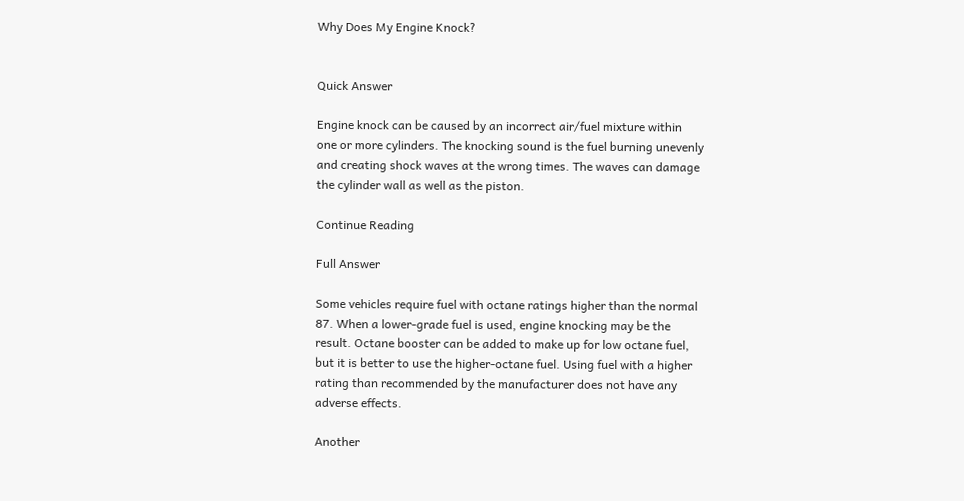Why Does My Engine Knock?


Quick Answer

Engine knock can be caused by an incorrect air/fuel mixture within one or more cylinders. The knocking sound is the fuel burning unevenly and creating shock waves at the wrong times. The waves can damage the cylinder wall as well as the piston.

Continue Reading

Full Answer

Some vehicles require fuel with octane ratings higher than the normal 87. When a lower-grade fuel is used, engine knocking may be the result. Octane booster can be added to make up for low octane fuel, but it is better to use the higher-octane fuel. Using fuel with a higher rating than recommended by the manufacturer does not have any adverse effects.

Another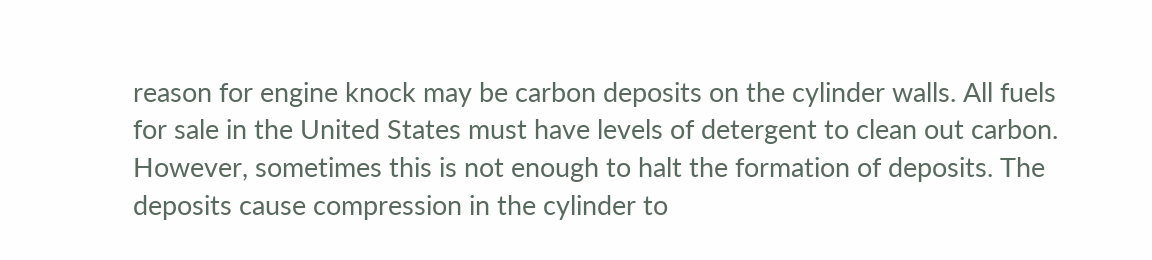reason for engine knock may be carbon deposits on the cylinder walls. All fuels for sale in the United States must have levels of detergent to clean out carbon. However, sometimes this is not enough to halt the formation of deposits. The deposits cause compression in the cylinder to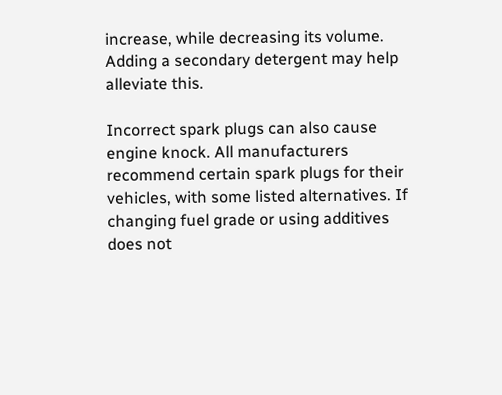increase, while decreasing its volume. Adding a secondary detergent may help alleviate this.

Incorrect spark plugs can also cause engine knock. All manufacturers recommend certain spark plugs for their vehicles, with some listed alternatives. If changing fuel grade or using additives does not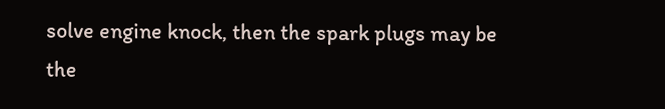solve engine knock, then the spark plugs may be the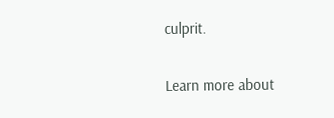culprit.

Learn more about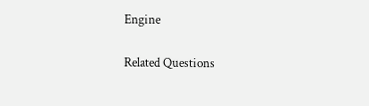Engine

Related Questions